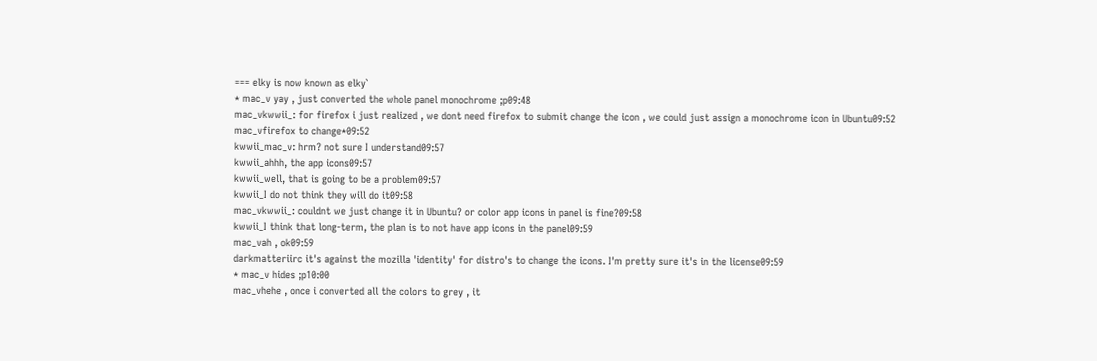=== elky is now known as elky`
* mac_v yay , just converted the whole panel monochrome ;p09:48
mac_vkwwii_: for firefox i just realized , we dont need firefox to submit change the icon , we could just assign a monochrome icon in Ubuntu09:52
mac_vfirefox to change*09:52
kwwii_mac_v: hrm? not sure I understand09:57
kwwii_ahhh, the app icons09:57
kwwii_well, that is going to be a problem09:57
kwwii_I do not think they will do it09:58
mac_vkwwii_: couldnt we just change it in Ubuntu? or color app icons in panel is fine?09:58
kwwii_I think that long-term, the plan is to not have app icons in the panel09:59
mac_vah , ok09:59
darkmatteriirc it's against the mozilla 'identity' for distro's to change the icons. I'm pretty sure it's in the license09:59
* mac_v hides ;p10:00
mac_vhehe , once i converted all the colors to grey , it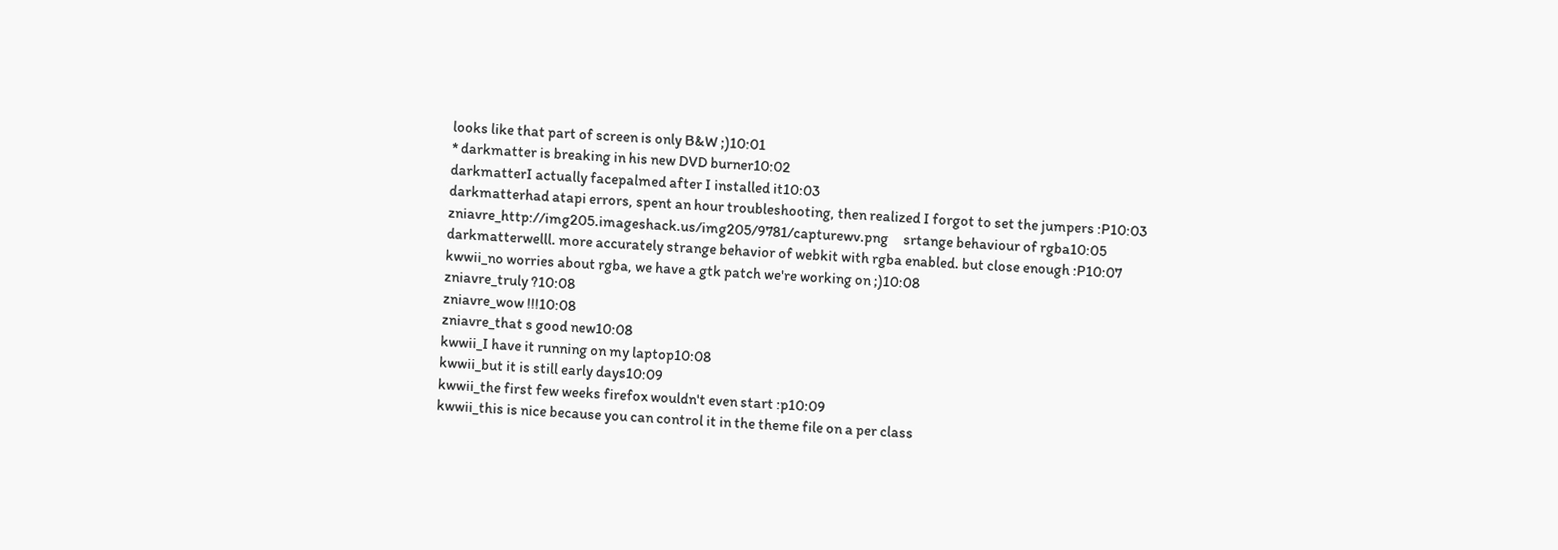looks like that part of screen is only B&W ;)10:01
* darkmatter is breaking in his new DVD burner10:02
darkmatterI actually facepalmed after I installed it10:03
darkmatterhad atapi errors, spent an hour troubleshooting, then realized I forgot to set the jumpers :P10:03
zniavre_http://img205.imageshack.us/img205/9781/capturewv.png     srtange behaviour of rgba10:05
darkmatterwelll. more accurately strange behavior of webkit with rgba enabled. but close enough :P10:07
kwwii_no worries about rgba, we have a gtk patch we're working on ;)10:08
zniavre_truly ?10:08
zniavre_wow !!!10:08
zniavre_that s good new10:08
kwwii_I have it running on my laptop10:08
kwwii_but it is still early days10:09
kwwii_the first few weeks firefox wouldn't even start :p10:09
kwwii_this is nice because you can control it in the theme file on a per class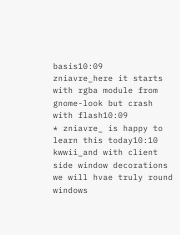basis10:09
zniavre_here it starts with rgba module from gnome-look but crash with flash10:09
* zniavre_ is happy to learn this today10:10
kwwii_and with client side window decorations we will hvae truly round windows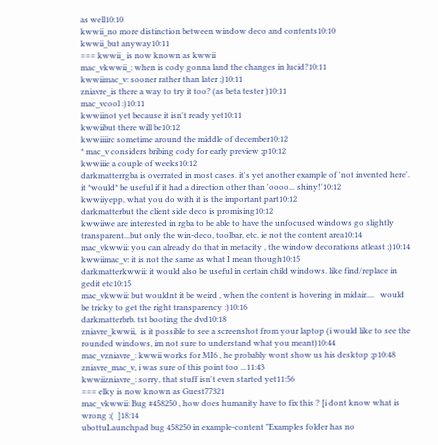as well10:10
kwwii_no more distinction between window deco and contents10:10
kwwii_but anyway10:11
=== kwwii_ is now known as kwwii
mac_vkwwii_: when is cody gonna land the changes in lucid?10:11
kwwiimac_v: sooner rather than later ;)10:11
zniavre_is there a way to try it too? (as beta tester )10:11
mac_vcool :)10:11
kwwiinot yet because it isn't ready yet10:11
kwwiibut there will be10:12
kwwiiiirc sometime around the middle of december10:12
* mac_v considers bribing cody for early preview ;p10:12
kwwiiie a couple of weeks10:12
darkmatterrgba is overrated in most cases. it's yet another example of 'not invented here'. it *would* be useful if it had a direction other than 'oooo... shiny!'10:12
kwwiiyepp, what you do with it is the important part10:12
darkmatterbut the client side deco is promising10:12
kwwiiwe are interested in rgba to be able to have the unfocused windows go slightly transparent...but only the win-deco, toolbar, etc. ie not the content area10:14
mac_vkwwii: you can already do that in metacity , the window decorations atleast ;)10:14
kwwiimac_v: it is not the same as what I mean though10:15
darkmatterkwwii: it would also be useful in certain child windows. like find/replace in gedit etc10:15
mac_vkwwii: but wouldnt it be weird , when the content is hovering in midair....   would be tricky to get the right transparency :)10:16
darkmatterbrb. tst booting the dvd10:18
zniavre_kwwii,  is it possible to see a screenshot from your laptop (i would like to see the rounded windows, im not sure to understand what you meant)10:44
mac_vzniavre_: kwwii works for MI6 , he probably wont show us his desktop ;p10:48
zniavre_mac_v, i was sure of this point too ...11:43
kwwiizniavre_: sorry, that stuff isn't even started yet11:56
=== elky is now known as Guest77321
mac_vkwwii: Bug #458250 , how does humanity have to fix this ? [i dont know what is wrong :(  ]18:14
ubottuLaunchpad bug 458250 in example-content "Examples folder has no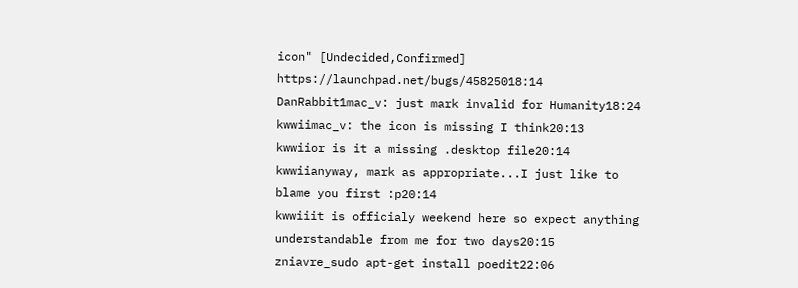icon" [Undecided,Confirmed] https://launchpad.net/bugs/45825018:14
DanRabbit1mac_v: just mark invalid for Humanity18:24
kwwiimac_v: the icon is missing I think20:13
kwwiior is it a missing .desktop file20:14
kwwiianyway, mark as appropriate...I just like to blame you first :p20:14
kwwiiit is officialy weekend here so expect anything understandable from me for two days20:15
zniavre_sudo apt-get install poedit22:06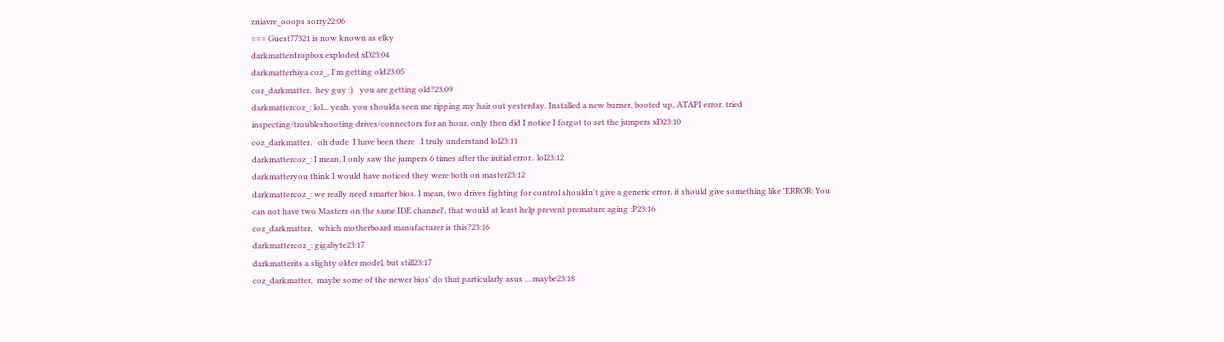zniavre_ooops sorry22:06
=== Guest77321 is now known as elky
darkmatterdropbox exploded xD23:04
darkmatterhiya coz_, I'm getting old23:05
coz_darkmatter,  hey guy :)   you are getting old?23:09
darkmattercoz_: lol... yeah. you shoulda seen me ripping my hair out yesterday. Installed a new burner, booted up, ATAPI error. tried inspecting/troubleshooting drives/connectors for an hour, only then did I notice I forgot to set the jumpers xD23:10
coz_darkmatter,   oh dude  I have been there   I truly understand lol23:11
darkmattercoz_: I mean, I only saw the jumpers 6 times after the initial error.. lol23:12
darkmatteryou think I would have noticed they were both on master23:12
darkmattercoz_: we really need smarter bios. I mean, two drives fighting for control shouldn't give a generic error, it should give something like 'ERROR: You can not have two Masters on the same IDE channel', that would at least help prevent premature aging :P23:16
coz_darkmatter,   which motherboard manufacturer is this?23:16
darkmattercoz_: gigabyte23:17
darkmatterits a slighty older model, but still23:17
coz_darkmatter,  maybe some of the newer bios' do that particularly asus ....maybe23:18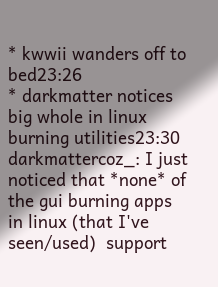* kwwii wanders off to bed23:26
* darkmatter notices big whole in linux burning utilities23:30
darkmattercoz_: I just noticed that *none* of the gui burning apps in linux (that I've seen/used)  support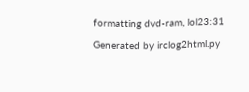formatting dvd-ram, lol23:31

Generated by irclog2html.py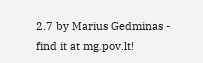2.7 by Marius Gedminas - find it at mg.pov.lt!